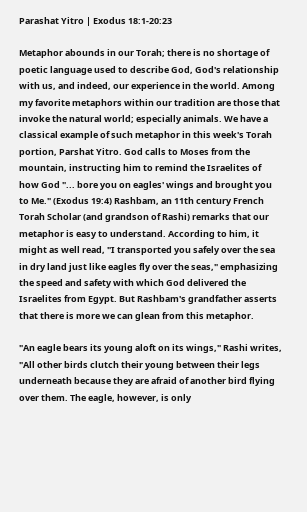Parashat Yitro | Exodus 18:1-20:23

Metaphor abounds in our Torah; there is no shortage of poetic language used to describe God, God's relationship with us, and indeed, our experience in the world. Among my favorite metaphors within our tradition are those that invoke the natural world; especially animals. We have a classical example of such metaphor in this week's Torah portion, Parshat Yitro. God calls to Moses from the mountain, instructing him to remind the Israelites of how God "... bore you on eagles' wings and brought you to Me." (Exodus 19:4) Rashbam, an 11th century French Torah Scholar (and grandson of Rashi) remarks that our metaphor is easy to understand. According to him, it might as well read, "I transported you safely over the sea in dry land just like eagles fly over the seas," emphasizing the speed and safety with which God delivered the Israelites from Egypt. But Rashbam's grandfather asserts that there is more we can glean from this metaphor.

"An eagle bears its young aloft on its wings," Rashi writes, "All other birds clutch their young between their legs underneath because they are afraid of another bird flying over them. The eagle, however, is only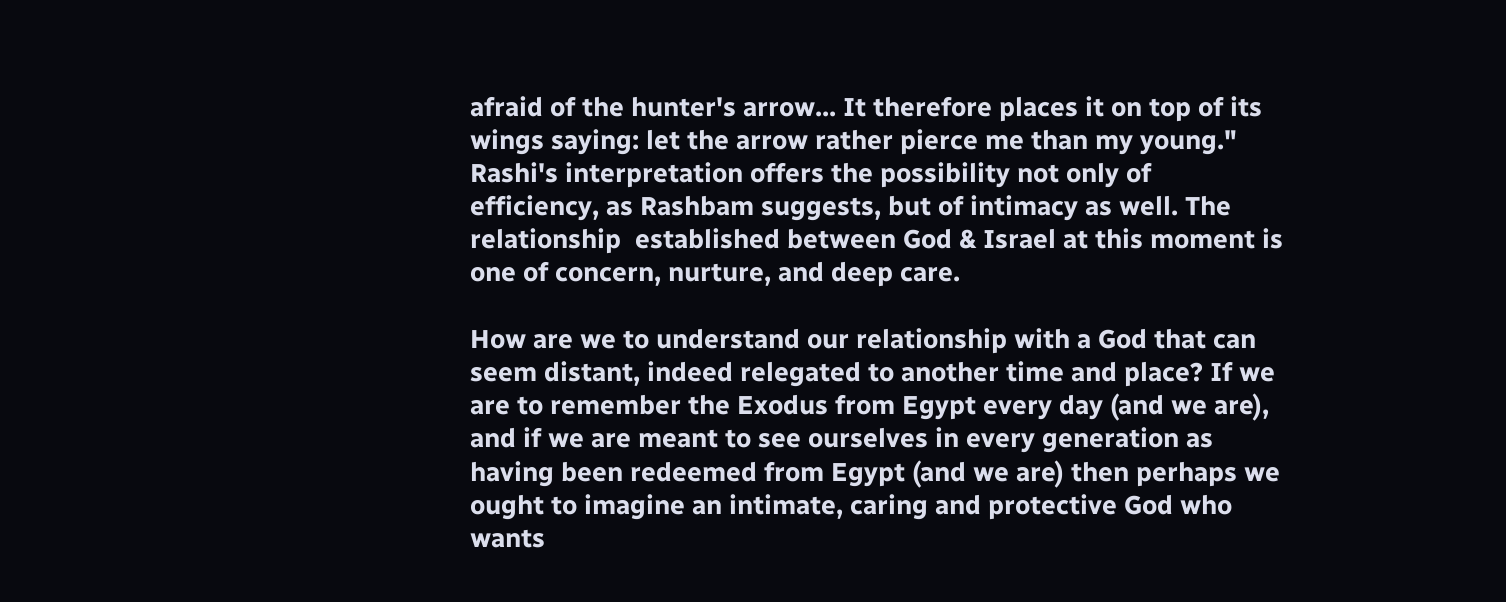afraid of the hunter's arrow... It therefore places it on top of its wings saying: let the arrow rather pierce me than my young." Rashi's interpretation offers the possibility not only of efficiency, as Rashbam suggests, but of intimacy as well. The relationship  established between God & Israel at this moment is one of concern, nurture, and deep care.

How are we to understand our relationship with a God that can seem distant, indeed relegated to another time and place? If we are to remember the Exodus from Egypt every day (and we are), and if we are meant to see ourselves in every generation as having been redeemed from Egypt (and we are) then perhaps we ought to imagine an intimate, caring and protective God who wants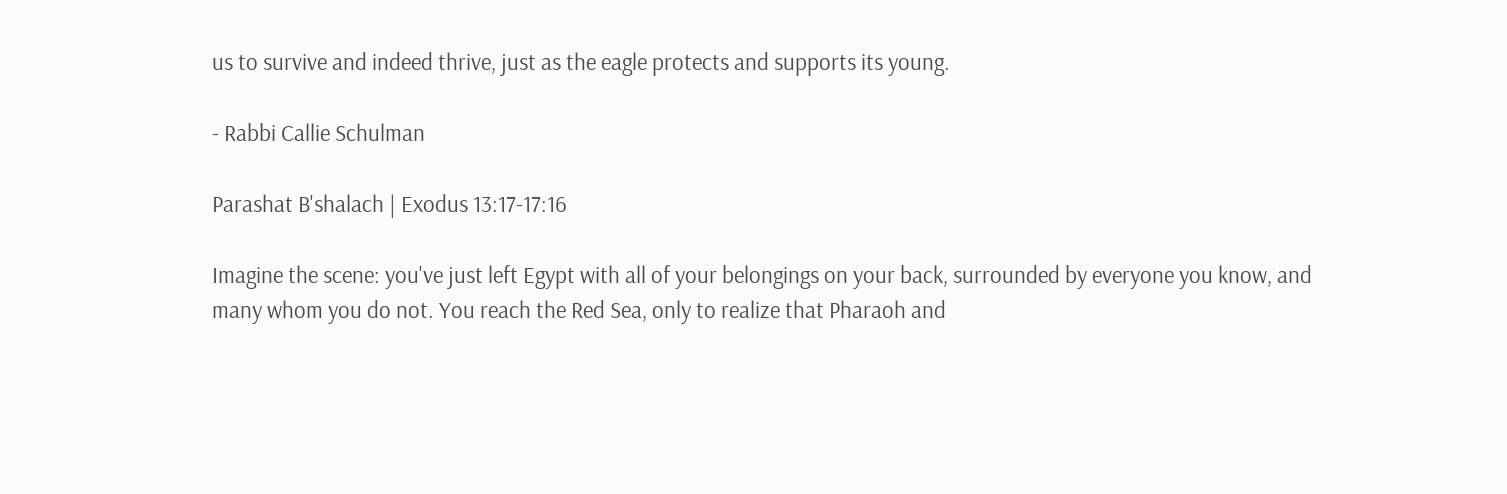us to survive and indeed thrive, just as the eagle protects and supports its young.

- Rabbi Callie Schulman

Parashat B'shalach | Exodus 13:17-17:16

Imagine the scene: you've just left Egypt with all of your belongings on your back, surrounded by everyone you know, and many whom you do not. You reach the Red Sea, only to realize that Pharaoh and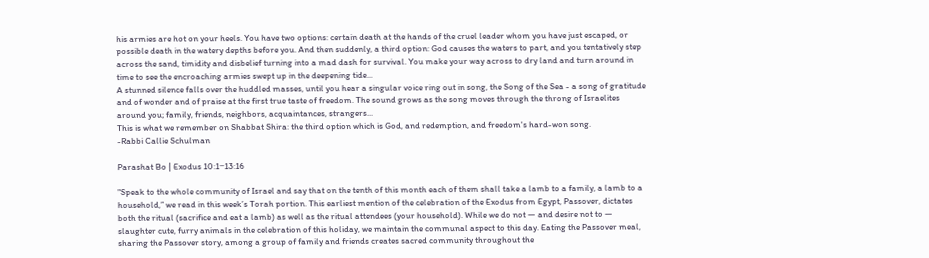his armies are hot on your heels. You have two options: certain death at the hands of the cruel leader whom you have just escaped, or possible death in the watery depths before you. And then suddenly, a third option: God causes the waters to part, and you tentatively step across the sand, timidity and disbelief turning into a mad dash for survival. You make your way across to dry land and turn around in time to see the encroaching armies swept up in the deepening tide...
A stunned silence falls over the huddled masses, until you hear a singular voice ring out in song, the Song of the Sea - a song of gratitude and of wonder and of praise at the first true taste of freedom. The sound grows as the song moves through the throng of Israelites around you; family, friends, neighbors, acquaintances, strangers...
This is what we remember on Shabbat Shira: the third option which is God, and redemption, and freedom's hard-won song.
-Rabbi Callie Schulman

Parashat Bo | Exodus 10:1−13:16

"Speak to the whole community of Israel and say that on the tenth of this month each of them shall take a lamb to a family, a lamb to a household,” we read in this week’s Torah portion. This earliest mention of the celebration of the Exodus from Egypt, Passover, dictates both the ritual (sacrifice and eat a lamb) as well as the ritual attendees (your household). While we do not — and desire not to — slaughter cute, furry animals in the celebration of this holiday, we maintain the communal aspect to this day. Eating the Passover meal, sharing the Passover story, among a group of family and friends creates sacred community throughout the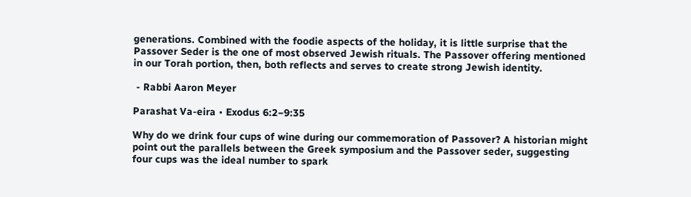generations. Combined with the foodie aspects of the holiday, it is little surprise that the Passover Seder is the one of most observed Jewish rituals. The Passover offering mentioned in our Torah portion, then, both reflects and serves to create strong Jewish identity.

 - Rabbi Aaron Meyer

Parashat Va-eira • Exodus 6:2−9:35

Why do we drink four cups of wine during our commemoration of Passover? A historian might point out the parallels between the Greek symposium and the Passover seder, suggesting four cups was the ideal number to spark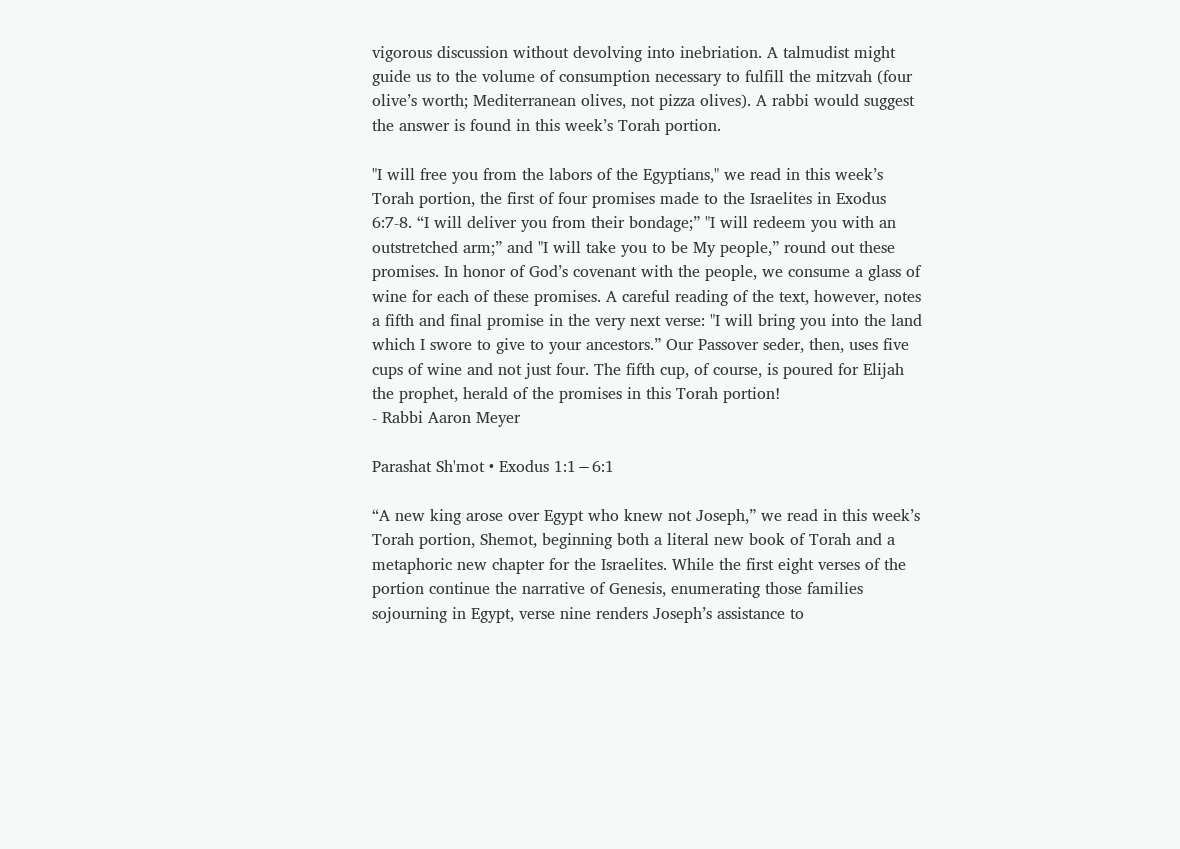vigorous discussion without devolving into inebriation. A talmudist might guide us to the volume of consumption necessary to fulfill the mitzvah (four olive’s worth; Mediterranean olives, not pizza olives). A rabbi would suggest the answer is found in this week’s Torah portion.

"I will free you from the labors of the Egyptians," we read in this week’s Torah portion, the first of four promises made to the Israelites in Exodus 6:7-8. “I will deliver you from their bondage;” "I will redeem you with an outstretched arm;” and "I will take you to be My people,” round out these promises. In honor of God’s covenant with the people, we consume a glass of wine for each of these promises. A careful reading of the text, however, notes a fifth and final promise in the very next verse: "I will bring you into the land which I swore to give to your ancestors.” Our Passover seder, then, uses five cups of wine and not just four. The fifth cup, of course, is poured for Elijah the prophet, herald of the promises in this Torah portion!
- Rabbi Aaron Meyer

Parashat Sh'mot • Exodus 1:1−6:1

“A new king arose over Egypt who knew not Joseph,” we read in this week’s Torah portion, Shemot, beginning both a literal new book of Torah and a metaphoric new chapter for the Israelites. While the first eight verses of the portion continue the narrative of Genesis, enumerating those families sojourning in Egypt, verse nine renders Joseph’s assistance to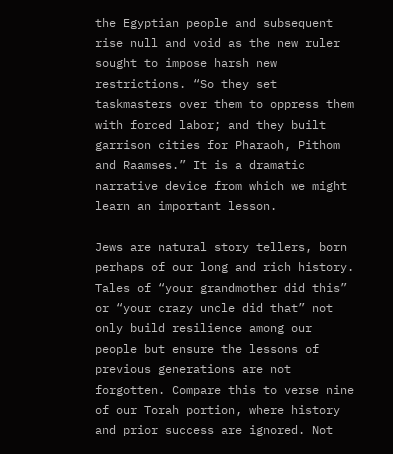the Egyptian people and subsequent rise null and void as the new ruler sought to impose harsh new restrictions. “So they set taskmasters over them to oppress them with forced labor; and they built garrison cities for Pharaoh, Pithom and Raamses.” It is a dramatic narrative device from which we might learn an important lesson.

Jews are natural story tellers, born perhaps of our long and rich history. Tales of “your grandmother did this” or “your crazy uncle did that” not only build resilience among our people but ensure the lessons of previous generations are not forgotten. Compare this to verse nine of our Torah portion, where history and prior success are ignored. Not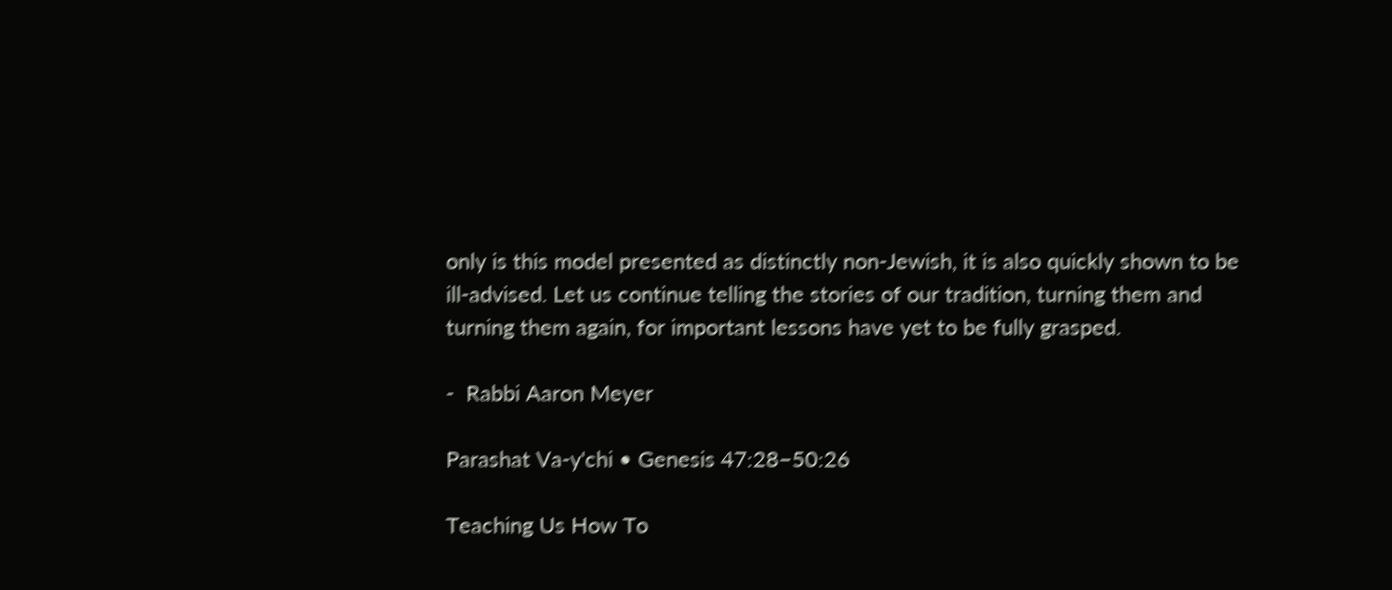only is this model presented as distinctly non-Jewish, it is also quickly shown to be ill-advised. Let us continue telling the stories of our tradition, turning them and turning them again, for important lessons have yet to be fully grasped.

-  Rabbi Aaron Meyer

Parashat Va-y'chi • Genesis 47:28−50:26

Teaching Us How To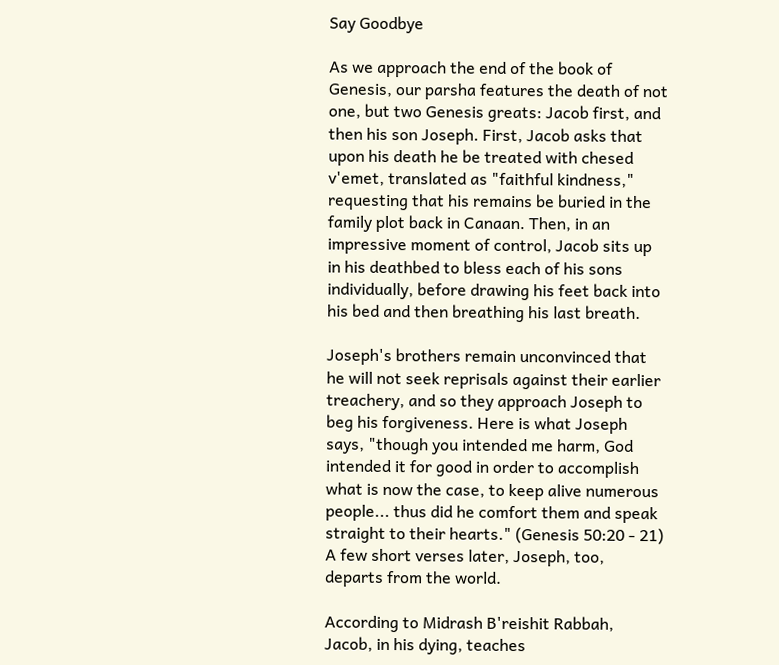Say Goodbye

As we approach the end of the book of Genesis, our parsha features the death of not one, but two Genesis greats: Jacob first, and then his son Joseph. First, Jacob asks that upon his death he be treated with chesed v'emet, translated as "faithful kindness," requesting that his remains be buried in the family plot back in Canaan. Then, in an impressive moment of control, Jacob sits up in his deathbed to bless each of his sons individually, before drawing his feet back into his bed and then breathing his last breath.

Joseph's brothers remain unconvinced that he will not seek reprisals against their earlier treachery, and so they approach Joseph to beg his forgiveness. Here is what Joseph says, "though you intended me harm, God intended it for good in order to accomplish what is now the case, to keep alive numerous people... thus did he comfort them and speak straight to their hearts." (Genesis 50:20 - 21) A few short verses later, Joseph, too, departs from the world.

According to Midrash B'reishit Rabbah, Jacob, in his dying, teaches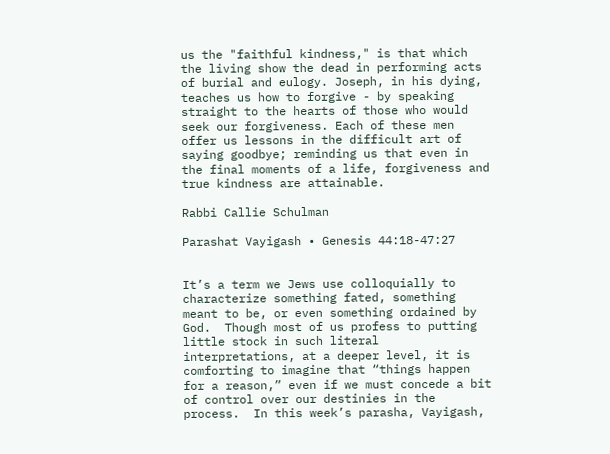us the "faithful kindness," is that which the living show the dead in performing acts of burial and eulogy. Joseph, in his dying, teaches us how to forgive - by speaking straight to the hearts of those who would seek our forgiveness. Each of these men offer us lessons in the difficult art of saying goodbye; reminding us that even in the final moments of a life, forgiveness and true kindness are attainable.

Rabbi Callie Schulman

Parashat Vayigash • Genesis 44:18-47:27


It’s a term we Jews use colloquially to characterize something fated, something meant to be, or even something ordained by God.  Though most of us profess to putting little stock in such literal interpretations, at a deeper level, it is comforting to imagine that “things happen for a reason,” even if we must concede a bit of control over our destinies in the process.  In this week’s parasha, Vayigash,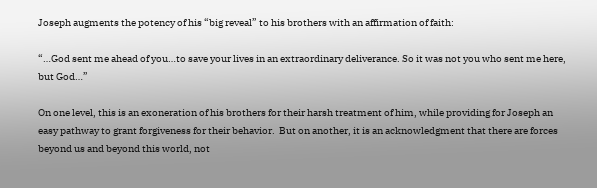Joseph augments the potency of his “big reveal” to his brothers with an affirmation of faith:

“…God sent me ahead of you…to save your lives in an extraordinary deliverance. So it was not you who sent me here, but God…”

On one level, this is an exoneration of his brothers for their harsh treatment of him, while providing for Joseph an easy pathway to grant forgiveness for their behavior.  But on another, it is an acknowledgment that there are forces beyond us and beyond this world, not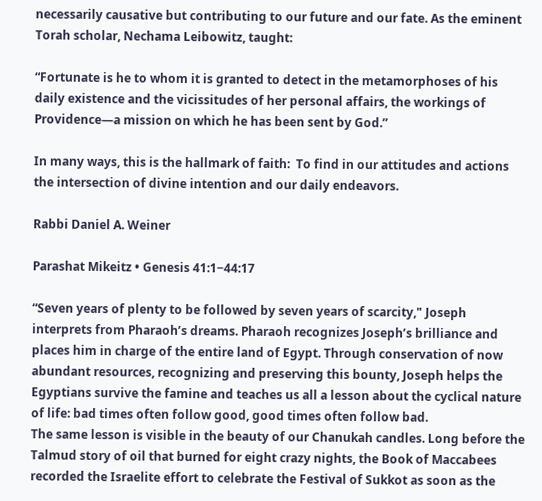necessarily causative but contributing to our future and our fate. As the eminent Torah scholar, Nechama Leibowitz, taught:

“Fortunate is he to whom it is granted to detect in the metamorphoses of his daily existence and the vicissitudes of her personal affairs, the workings of Providence—a mission on which he has been sent by God.”

In many ways, this is the hallmark of faith:  To find in our attitudes and actions the intersection of divine intention and our daily endeavors.

Rabbi Daniel A. Weiner

Parashat Mikeitz • Genesis 41:1−44:17

“Seven years of plenty to be followed by seven years of scarcity," Joseph interprets from Pharaoh’s dreams. Pharaoh recognizes Joseph’s brilliance and places him in charge of the entire land of Egypt. Through conservation of now abundant resources, recognizing and preserving this bounty, Joseph helps the Egyptians survive the famine and teaches us all a lesson about the cyclical nature of life: bad times often follow good, good times often follow bad.
The same lesson is visible in the beauty of our Chanukah candles. Long before the Talmud story of oil that burned for eight crazy nights, the Book of Maccabees recorded the Israelite effort to celebrate the Festival of Sukkot as soon as the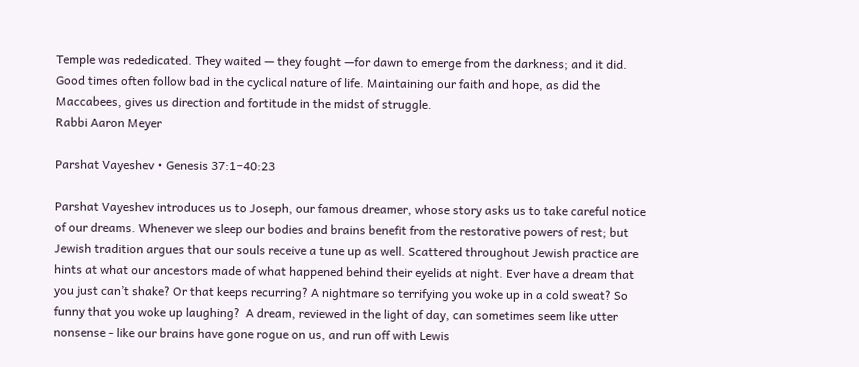Temple was rededicated. They waited — they fought —for dawn to emerge from the darkness; and it did. Good times often follow bad in the cyclical nature of life. Maintaining our faith and hope, as did the Maccabees, gives us direction and fortitude in the midst of struggle.
Rabbi Aaron Meyer

Parshat Vayeshev • Genesis 37:1−40:23

Parshat Vayeshev introduces us to Joseph, our famous dreamer, whose story asks us to take careful notice of our dreams. Whenever we sleep our bodies and brains benefit from the restorative powers of rest; but Jewish tradition argues that our souls receive a tune up as well. Scattered throughout Jewish practice are hints at what our ancestors made of what happened behind their eyelids at night. Ever have a dream that you just can’t shake? Or that keeps recurring? A nightmare so terrifying you woke up in a cold sweat? So funny that you woke up laughing?  A dream, reviewed in the light of day, can sometimes seem like utter nonsense - like our brains have gone rogue on us, and run off with Lewis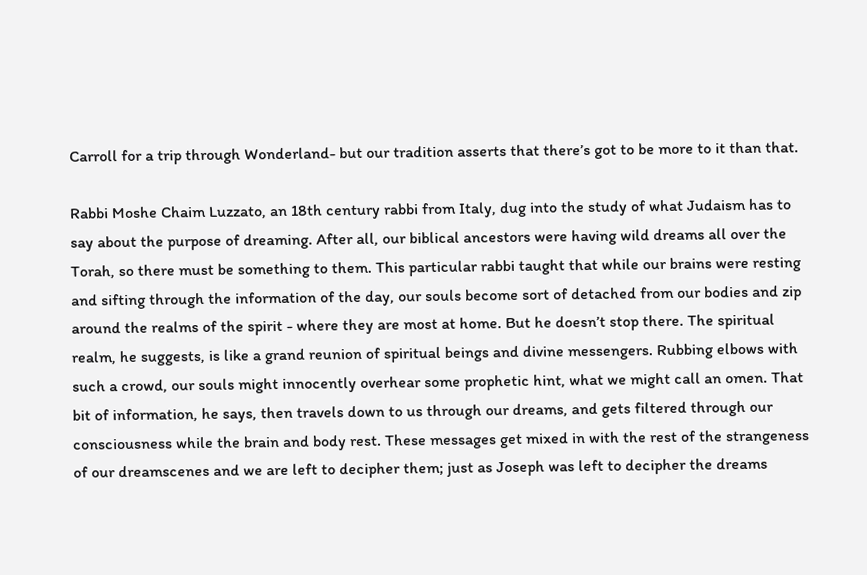Carroll for a trip through Wonderland- but our tradition asserts that there’s got to be more to it than that.

Rabbi Moshe Chaim Luzzato, an 18th century rabbi from Italy, dug into the study of what Judaism has to say about the purpose of dreaming. After all, our biblical ancestors were having wild dreams all over the Torah, so there must be something to them. This particular rabbi taught that while our brains were resting and sifting through the information of the day, our souls become sort of detached from our bodies and zip around the realms of the spirit - where they are most at home. But he doesn’t stop there. The spiritual realm, he suggests, is like a grand reunion of spiritual beings and divine messengers. Rubbing elbows with such a crowd, our souls might innocently overhear some prophetic hint, what we might call an omen. That bit of information, he says, then travels down to us through our dreams, and gets filtered through our consciousness while the brain and body rest. These messages get mixed in with the rest of the strangeness of our dreamscenes and we are left to decipher them; just as Joseph was left to decipher the dreams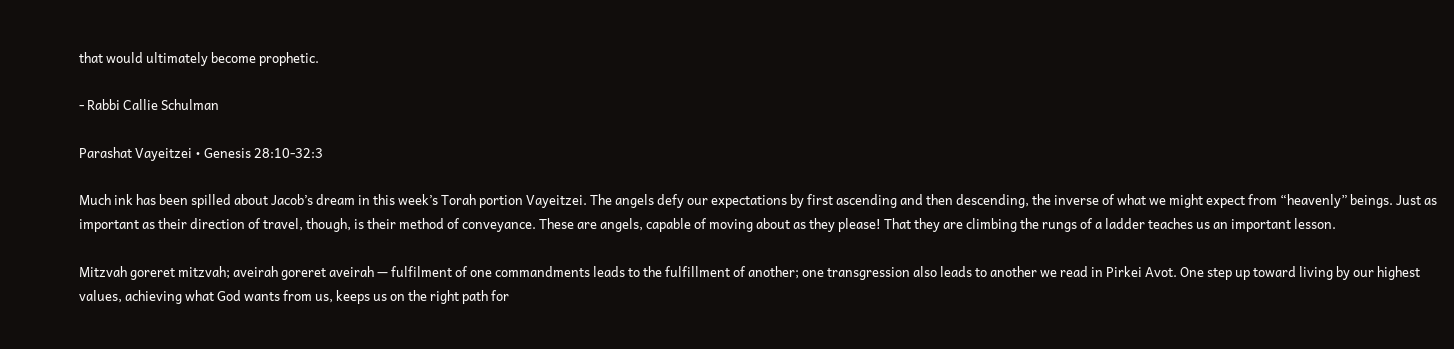that would ultimately become prophetic.

- Rabbi Callie Schulman

Parashat Vayeitzei • Genesis 28:10-32:3

Much ink has been spilled about Jacob’s dream in this week’s Torah portion Vayeitzei. The angels defy our expectations by first ascending and then descending, the inverse of what we might expect from “heavenly” beings. Just as important as their direction of travel, though, is their method of conveyance. These are angels, capable of moving about as they please! That they are climbing the rungs of a ladder teaches us an important lesson.

Mitzvah goreret mitzvah; aveirah goreret aveirah — fulfilment of one commandments leads to the fulfillment of another; one transgression also leads to another we read in Pirkei Avot. One step up toward living by our highest values, achieving what God wants from us, keeps us on the right path for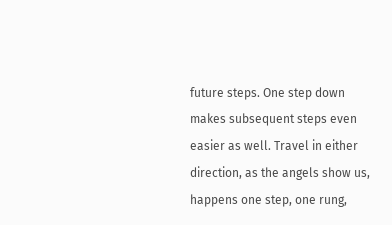future steps. One step down makes subsequent steps even easier as well. Travel in either direction, as the angels show us, happens one step, one rung,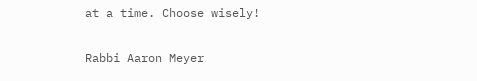at a time. Choose wisely!

Rabbi Aaron Meyer